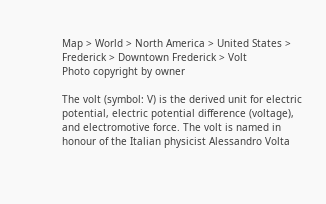Map > World > North America > United States > Frederick > Downtown Frederick > Volt
Photo copyright by owner

The volt (symbol: V) is the derived unit for electric potential, electric potential difference (voltage), and electromotive force. The volt is named in honour of the Italian physicist Alessandro Volta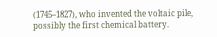(1745–1827), who invented the voltaic pile, possibly the first chemical battery.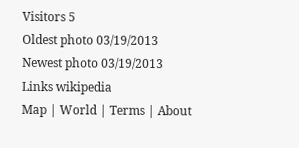Visitors 5
Oldest photo 03/19/2013
Newest photo 03/19/2013
Links wikipedia
Map | World | Terms | About